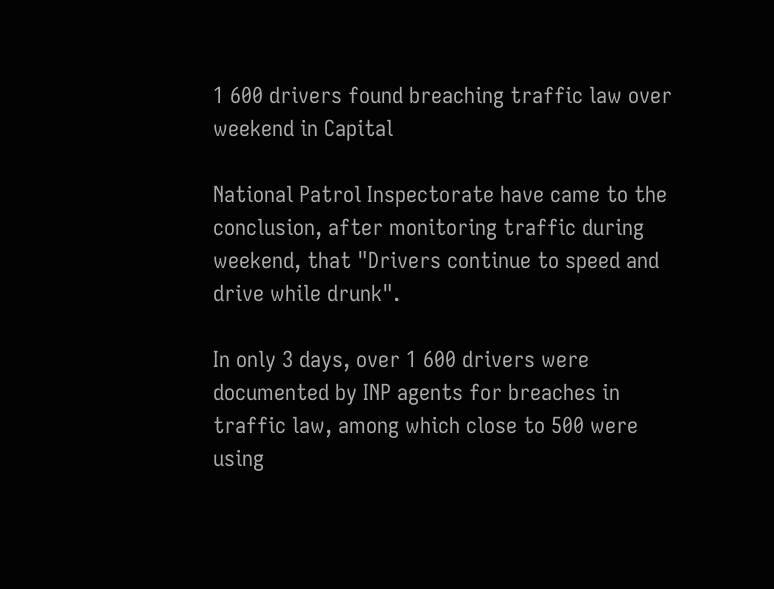1 600 drivers found breaching traffic law over weekend in Capital

National Patrol Inspectorate have came to the conclusion, after monitoring traffic during weekend, that "Drivers continue to speed and drive while drunk".

In only 3 days, over 1 600 drivers were documented by INP agents for breaches in traffic law, among which close to 500 were using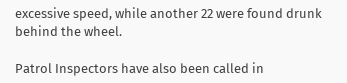excessive speed, while another 22 were found drunk behind the wheel.

Patrol Inspectors have also been called in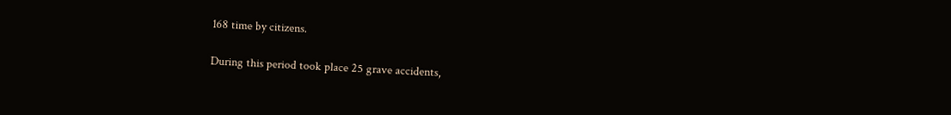168 time by citizens.

During this period took place 25 grave accidents,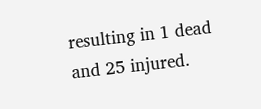resulting in 1 dead and 25 injured.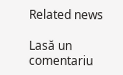Related news

Lasă un comentariu